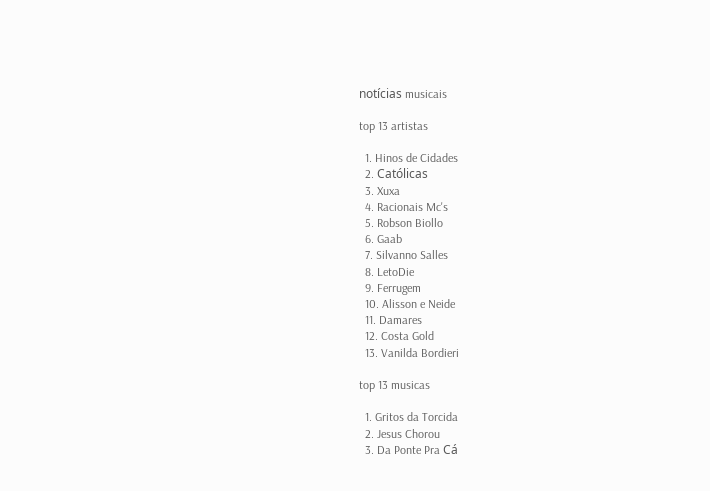notícias musicais

top 13 artistas

  1. Hinos de Cidades
  2. Católicas
  3. Xuxa
  4. Racionais Mc's
  5. Robson Biollo
  6. Gaab
  7. Silvanno Salles
  8. LetoDie
  9. Ferrugem
  10. Alisson e Neide
  11. Damares
  12. Costa Gold
  13. Vanilda Bordieri

top 13 musicas

  1. Gritos da Torcida
  2. Jesus Chorou
  3. Da Ponte Pra Cá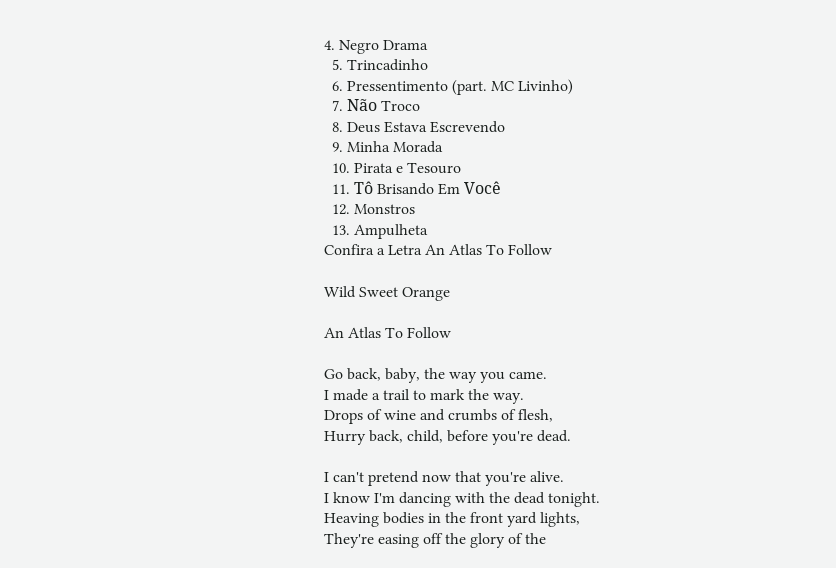4. Negro Drama
  5. Trincadinho
  6. Pressentimento (part. MC Livinho)
  7. Não Troco
  8. Deus Estava Escrevendo
  9. Minha Morada
  10. Pirata e Tesouro
  11. Tô Brisando Em Você
  12. Monstros
  13. Ampulheta
Confira a Letra An Atlas To Follow

Wild Sweet Orange

An Atlas To Follow

Go back, baby, the way you came.
I made a trail to mark the way.
Drops of wine and crumbs of flesh,
Hurry back, child, before you're dead.

I can't pretend now that you're alive.
I know I'm dancing with the dead tonight.
Heaving bodies in the front yard lights,
They're easing off the glory of the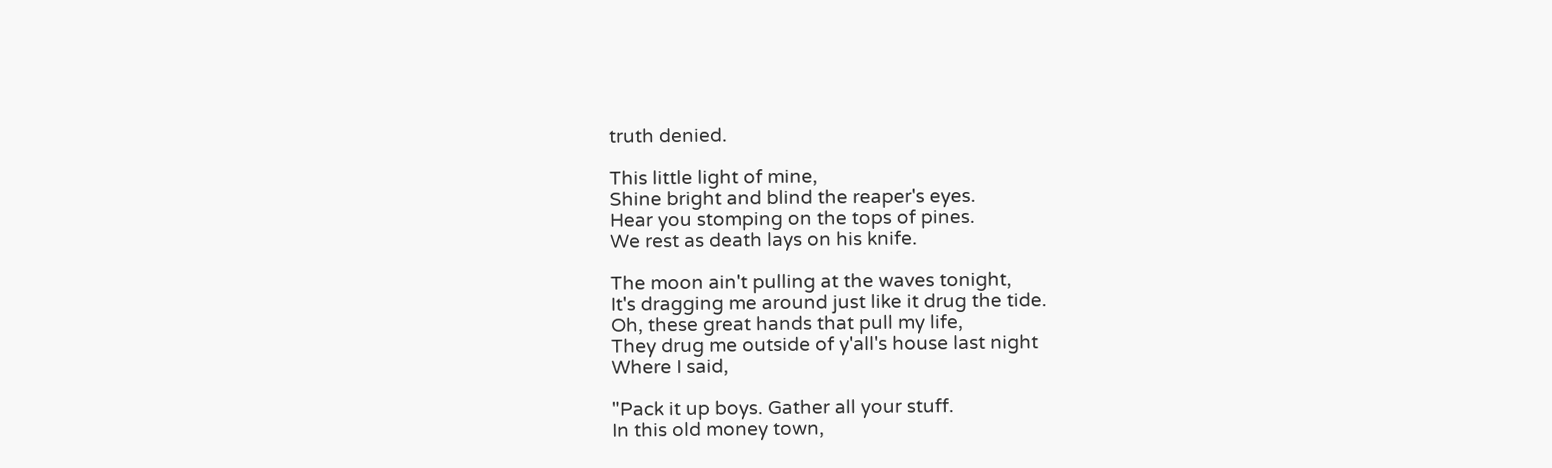truth denied.

This little light of mine,
Shine bright and blind the reaper's eyes.
Hear you stomping on the tops of pines.
We rest as death lays on his knife.

The moon ain't pulling at the waves tonight,
It's dragging me around just like it drug the tide.
Oh, these great hands that pull my life,
They drug me outside of y'all's house last night
Where I said,

"Pack it up boys. Gather all your stuff.
In this old money town,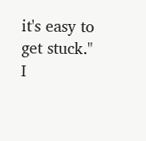it's easy to get stuck."
I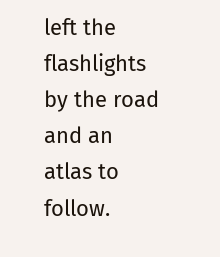left the flashlights by the road
and an atlas to follow.